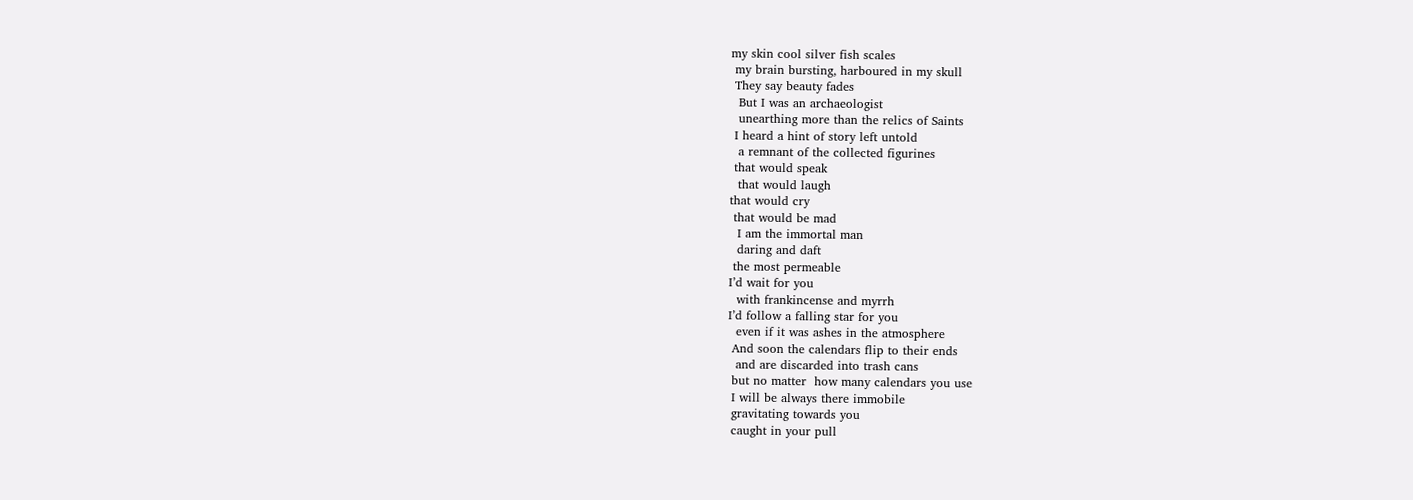my skin cool silver fish scales
 my brain bursting, harboured in my skull
 They say beauty fades
  But I was an archaeologist
  unearthing more than the relics of Saints
 I heard a hint of story left untold
  a remnant of the collected figurines
 that would speak
  that would laugh
that would cry
 that would be mad
  I am the immortal man
  daring and daft
 the most permeable
I’d wait for you
  with frankincense and myrrh
I’d follow a falling star for you
  even if it was ashes in the atmosphere
 And soon the calendars flip to their ends
  and are discarded into trash cans
 but no matter  how many calendars you use
 I will be always there immobile
 gravitating towards you
 caught in your pull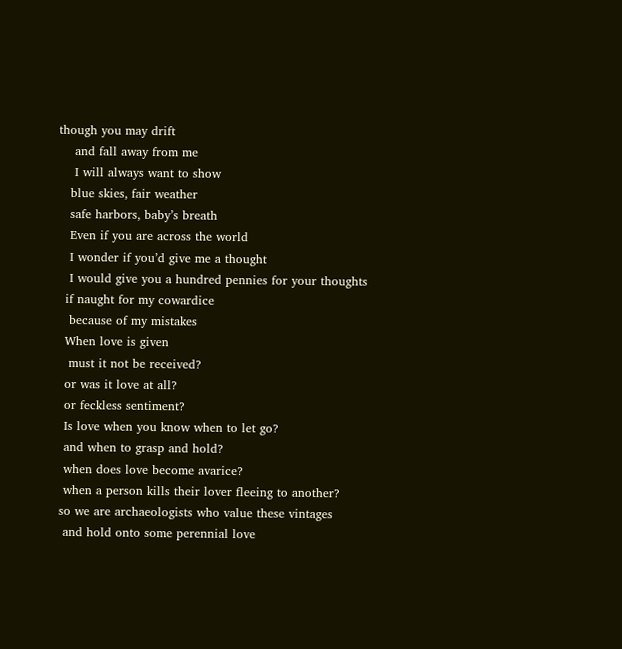though you may drift
    and fall away from me
    I will always want to show
   blue skies, fair weather
   safe harbors, baby’s breath
   Even if you are across the world
   I wonder if you’d give me a thought
   I would give you a hundred pennies for your thoughts
  if naught for my cowardice
   because of my mistakes
  When love is given
   must it not be received?
  or was it love at all?
  or feckless sentiment?
  Is love when you know when to let go?
  and when to grasp and hold?
  when does love become avarice?
  when a person kills their lover fleeing to another?
 so we are archaeologists who value these vintages
  and hold onto some perennial love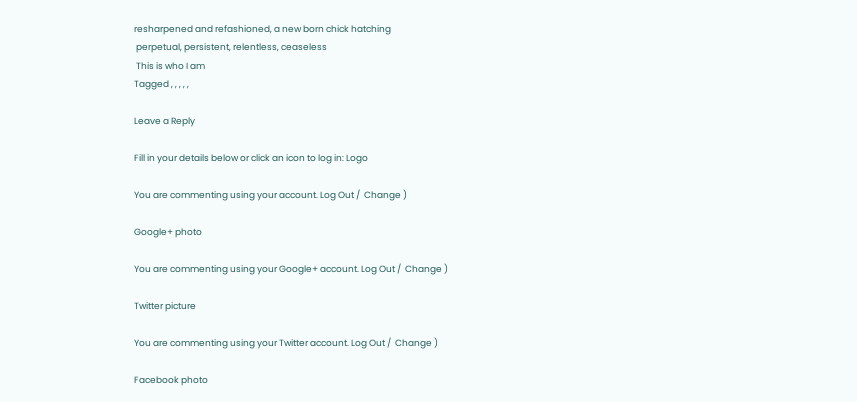resharpened and refashioned, a new born chick hatching
 perpetual, persistent, relentless, ceaseless
 This is who I am
Tagged , , , , ,

Leave a Reply

Fill in your details below or click an icon to log in: Logo

You are commenting using your account. Log Out /  Change )

Google+ photo

You are commenting using your Google+ account. Log Out /  Change )

Twitter picture

You are commenting using your Twitter account. Log Out /  Change )

Facebook photo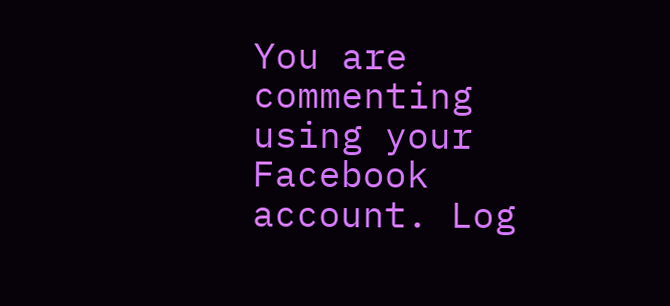You are commenting using your Facebook account. Log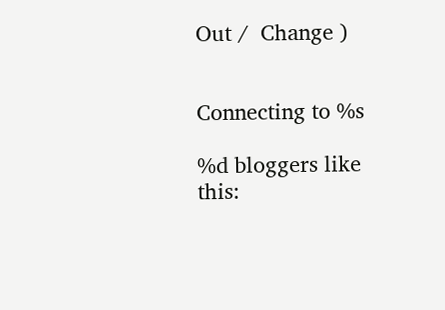Out /  Change )


Connecting to %s

%d bloggers like this: